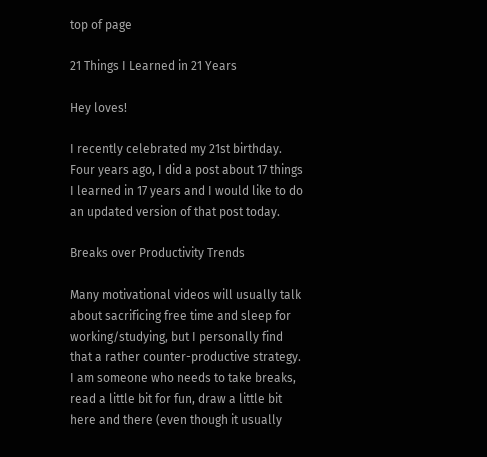top of page

21 Things I Learned in 21 Years

Hey loves!

I recently celebrated my 21st birthday. Four years ago, I did a post about 17 things I learned in 17 years and I would like to do an updated version of that post today.

Breaks over Productivity Trends

Many motivational videos will usually talk about sacrificing free time and sleep for working/studying, but I personally find that a rather counter-productive strategy. I am someone who needs to take breaks, read a little bit for fun, draw a little bit here and there (even though it usually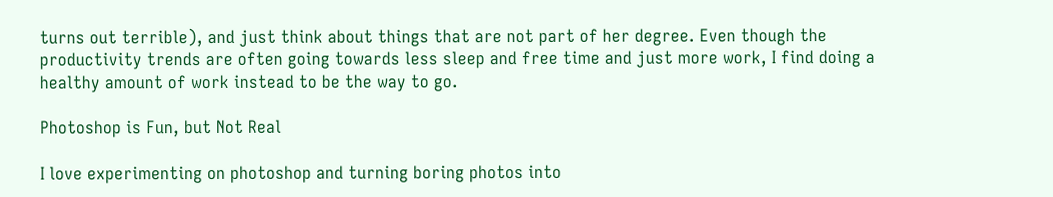turns out terrible), and just think about things that are not part of her degree. Even though the productivity trends are often going towards less sleep and free time and just more work, I find doing a healthy amount of work instead to be the way to go.

Photoshop is Fun, but Not Real

I love experimenting on photoshop and turning boring photos into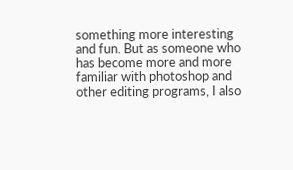something more interesting and fun. But as someone who has become more and more familiar with photoshop and other editing programs, I also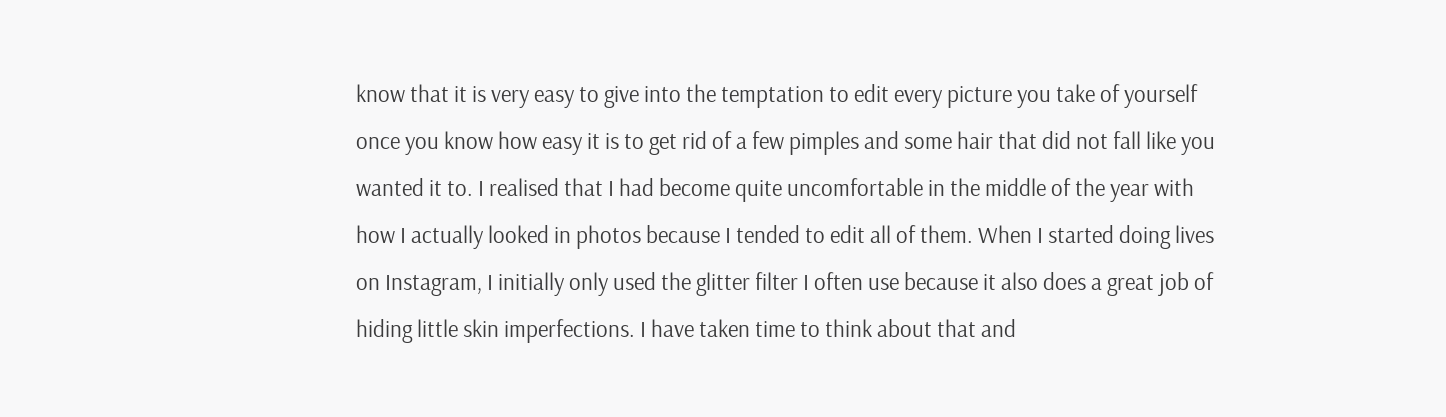know that it is very easy to give into the temptation to edit every picture you take of yourself once you know how easy it is to get rid of a few pimples and some hair that did not fall like you wanted it to. I realised that I had become quite uncomfortable in the middle of the year with how I actually looked in photos because I tended to edit all of them. When I started doing lives on Instagram, I initially only used the glitter filter I often use because it also does a great job of hiding little skin imperfections. I have taken time to think about that and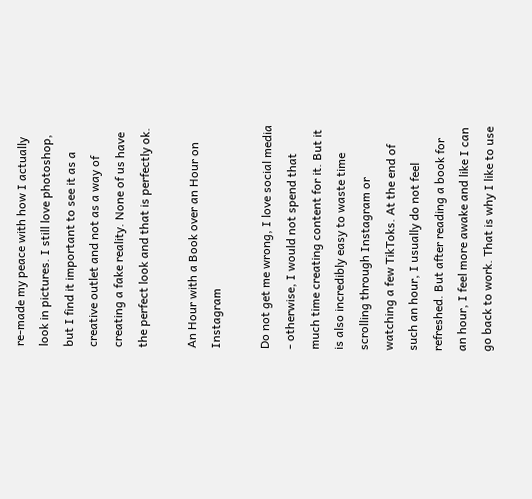re-made my peace with how I actually look in pictures. I still love photoshop, but I find it important to see it as a creative outlet and not as a way of creating a fake reality. None of us have the perfect look and that is perfectly ok.

An Hour with a Book over an Hour on Instagram

Do not get me wrong, I love social media - otherwise, I would not spend that much time creating content for it. But it is also incredibly easy to waste time scrolling through Instagram or watching a few TikToks. At the end of such an hour, I usually do not feel refreshed. But after reading a book for an hour, I feel more awake and like I can go back to work. That is why I like to use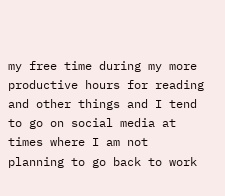my free time during my more productive hours for reading and other things and I tend to go on social media at times where I am not planning to go back to work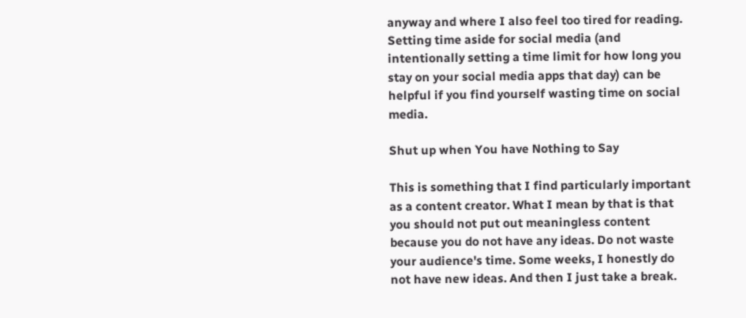anyway and where I also feel too tired for reading. Setting time aside for social media (and intentionally setting a time limit for how long you stay on your social media apps that day) can be helpful if you find yourself wasting time on social media.

Shut up when You have Nothing to Say

This is something that I find particularly important as a content creator. What I mean by that is that you should not put out meaningless content because you do not have any ideas. Do not waste your audience's time. Some weeks, I honestly do not have new ideas. And then I just take a break.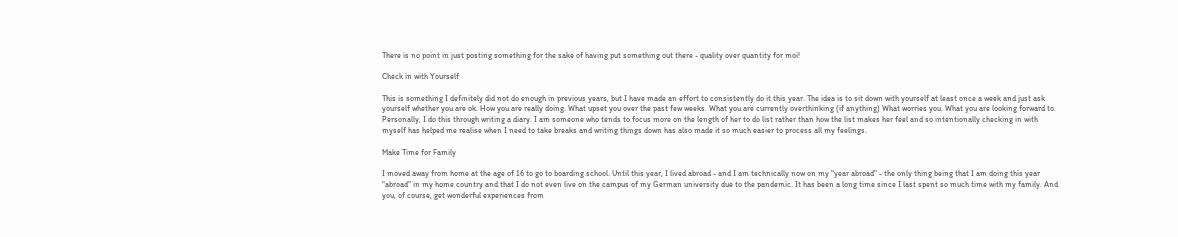There is no point in just posting something for the sake of having put something out there - quality over quantity for moi!

Check in with Yourself

This is something I definitely did not do enough in previous years, but I have made an effort to consistently do it this year. The idea is to sit down with yourself at least once a week and just ask yourself whether you are ok. How you are really doing. What upset you over the past few weeks. What you are currently overthinking (if anything) What worries you. What you are looking forward to. Personally, I do this through writing a diary. I am someone who tends to focus more on the length of her to do list rather than how the list makes her feel and so intentionally checking in with myself has helped me realise when I need to take breaks and writing things down has also made it so much easier to process all my feelings.

Make Time for Family

I moved away from home at the age of 16 to go to boarding school. Until this year, I lived abroad - and I am technically now on my "year abroad" - the only thing being that I am doing this year "abroad" in my home country and that I do not even live on the campus of my German university due to the pandemic. It has been a long time since I last spent so much time with my family. And you, of course, get wonderful experiences from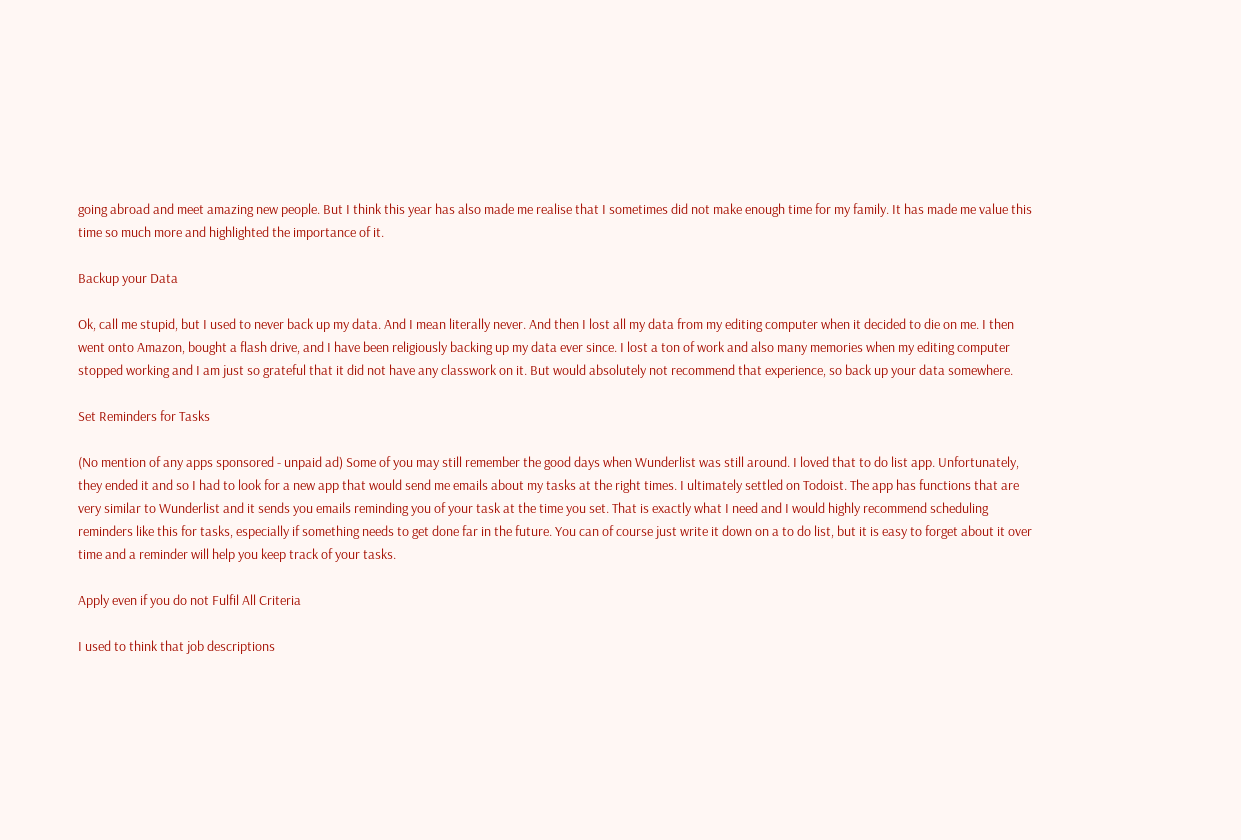going abroad and meet amazing new people. But I think this year has also made me realise that I sometimes did not make enough time for my family. It has made me value this time so much more and highlighted the importance of it.

Backup your Data

Ok, call me stupid, but I used to never back up my data. And I mean literally never. And then I lost all my data from my editing computer when it decided to die on me. I then went onto Amazon, bought a flash drive, and I have been religiously backing up my data ever since. I lost a ton of work and also many memories when my editing computer stopped working and I am just so grateful that it did not have any classwork on it. But would absolutely not recommend that experience, so back up your data somewhere.

Set Reminders for Tasks

(No mention of any apps sponsored - unpaid ad) Some of you may still remember the good days when Wunderlist was still around. I loved that to do list app. Unfortunately, they ended it and so I had to look for a new app that would send me emails about my tasks at the right times. I ultimately settled on Todoist. The app has functions that are very similar to Wunderlist and it sends you emails reminding you of your task at the time you set. That is exactly what I need and I would highly recommend scheduling reminders like this for tasks, especially if something needs to get done far in the future. You can of course just write it down on a to do list, but it is easy to forget about it over time and a reminder will help you keep track of your tasks.

Apply even if you do not Fulfil All Criteria

I used to think that job descriptions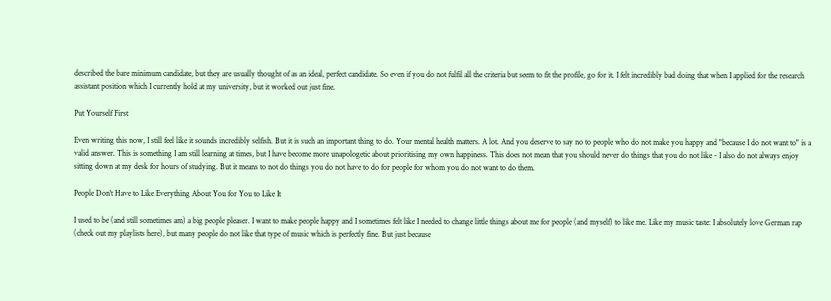described the bare minimum candidate, but they are usually thought of as an ideal, perfect candidate. So even if you do not fulfil all the criteria but seem to fit the profile, go for it. I felt incredibly bad doing that when I applied for the research assistant position which I currently hold at my university, but it worked out just fine.

Put Yourself First

Even writing this now, I still feel like it sounds incredibly selfish. But it is such an important thing to do. Your mental health matters. A lot. And you deserve to say no to people who do not make you happy and "because I do not want to" is a valid answer. This is something I am still learning at times, but I have become more unapologetic about prioritising my own happiness. This does not mean that you should never do things that you do not like - I also do not always enjoy sitting down at my desk for hours of studying. But it means to not do things you do not have to do for people for whom you do not want to do them.

People Don't Have to Like Everything About You for You to Like It

I used to be (and still sometimes am) a big people pleaser. I want to make people happy and I sometimes felt like I needed to change little things about me for people (and myself) to like me. Like my music taste: I absolutely love German rap (check out my playlists here), but many people do not like that type of music which is perfectly fine. But just because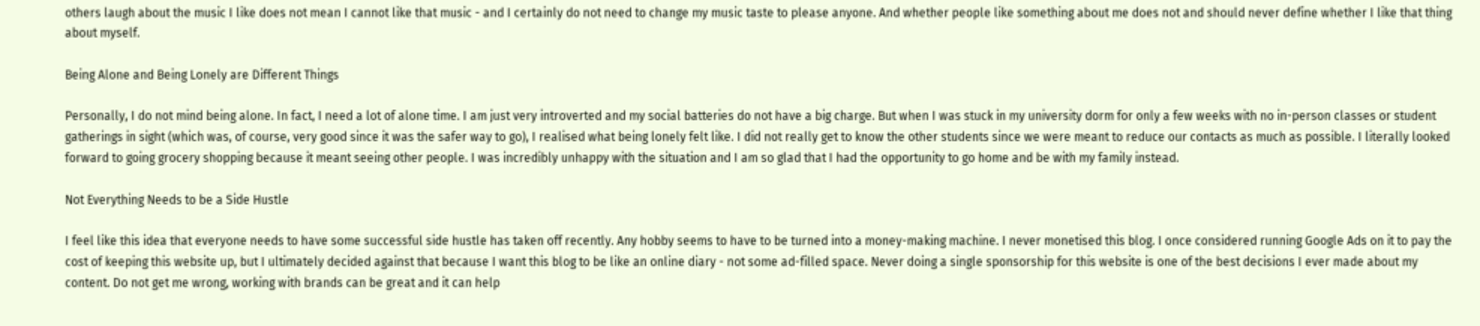others laugh about the music I like does not mean I cannot like that music - and I certainly do not need to change my music taste to please anyone. And whether people like something about me does not and should never define whether I like that thing about myself.

Being Alone and Being Lonely are Different Things

Personally, I do not mind being alone. In fact, I need a lot of alone time. I am just very introverted and my social batteries do not have a big charge. But when I was stuck in my university dorm for only a few weeks with no in-person classes or student gatherings in sight (which was, of course, very good since it was the safer way to go), I realised what being lonely felt like. I did not really get to know the other students since we were meant to reduce our contacts as much as possible. I literally looked forward to going grocery shopping because it meant seeing other people. I was incredibly unhappy with the situation and I am so glad that I had the opportunity to go home and be with my family instead.

Not Everything Needs to be a Side Hustle

I feel like this idea that everyone needs to have some successful side hustle has taken off recently. Any hobby seems to have to be turned into a money-making machine. I never monetised this blog. I once considered running Google Ads on it to pay the cost of keeping this website up, but I ultimately decided against that because I want this blog to be like an online diary - not some ad-filled space. Never doing a single sponsorship for this website is one of the best decisions I ever made about my content. Do not get me wrong, working with brands can be great and it can help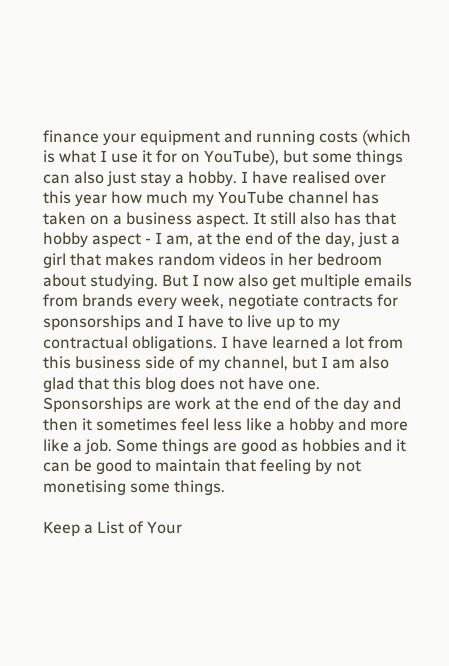finance your equipment and running costs (which is what I use it for on YouTube), but some things can also just stay a hobby. I have realised over this year how much my YouTube channel has taken on a business aspect. It still also has that hobby aspect - I am, at the end of the day, just a girl that makes random videos in her bedroom about studying. But I now also get multiple emails from brands every week, negotiate contracts for sponsorships and I have to live up to my contractual obligations. I have learned a lot from this business side of my channel, but I am also glad that this blog does not have one. Sponsorships are work at the end of the day and then it sometimes feel less like a hobby and more like a job. Some things are good as hobbies and it can be good to maintain that feeling by not monetising some things.

Keep a List of Your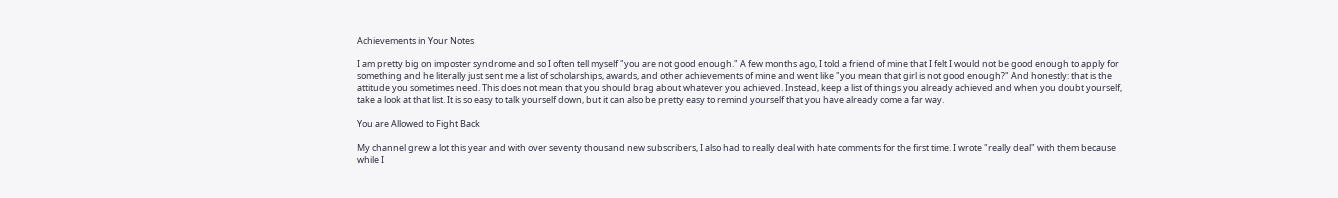Achievements in Your Notes

I am pretty big on imposter syndrome and so I often tell myself "you are not good enough." A few months ago, I told a friend of mine that I felt I would not be good enough to apply for something and he literally just sent me a list of scholarships, awards, and other achievements of mine and went like "you mean that girl is not good enough?" And honestly: that is the attitude you sometimes need. This does not mean that you should brag about whatever you achieved. Instead, keep a list of things you already achieved and when you doubt yourself, take a look at that list. It is so easy to talk yourself down, but it can also be pretty easy to remind yourself that you have already come a far way.

You are Allowed to Fight Back

My channel grew a lot this year and with over seventy thousand new subscribers, I also had to really deal with hate comments for the first time. I wrote "really deal" with them because while I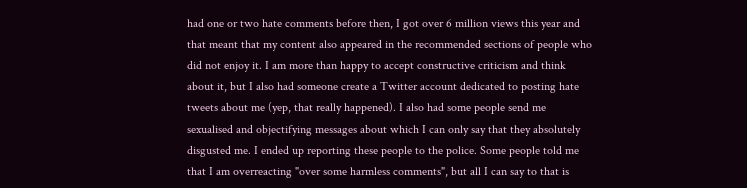had one or two hate comments before then, I got over 6 million views this year and that meant that my content also appeared in the recommended sections of people who did not enjoy it. I am more than happy to accept constructive criticism and think about it, but I also had someone create a Twitter account dedicated to posting hate tweets about me (yep, that really happened). I also had some people send me sexualised and objectifying messages about which I can only say that they absolutely disgusted me. I ended up reporting these people to the police. Some people told me that I am overreacting "over some harmless comments", but all I can say to that is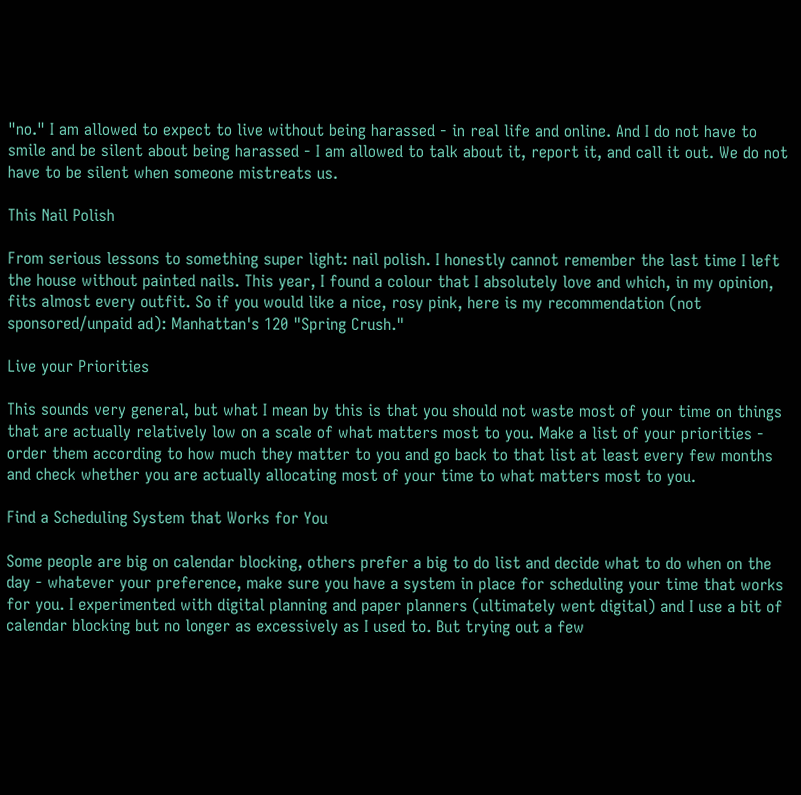"no." I am allowed to expect to live without being harassed - in real life and online. And I do not have to smile and be silent about being harassed - I am allowed to talk about it, report it, and call it out. We do not have to be silent when someone mistreats us.

This Nail Polish

From serious lessons to something super light: nail polish. I honestly cannot remember the last time I left the house without painted nails. This year, I found a colour that I absolutely love and which, in my opinion, fits almost every outfit. So if you would like a nice, rosy pink, here is my recommendation (not sponsored/unpaid ad): Manhattan's 120 "Spring Crush."

Live your Priorities

This sounds very general, but what I mean by this is that you should not waste most of your time on things that are actually relatively low on a scale of what matters most to you. Make a list of your priorities - order them according to how much they matter to you and go back to that list at least every few months and check whether you are actually allocating most of your time to what matters most to you.

Find a Scheduling System that Works for You

Some people are big on calendar blocking, others prefer a big to do list and decide what to do when on the day - whatever your preference, make sure you have a system in place for scheduling your time that works for you. I experimented with digital planning and paper planners (ultimately went digital) and I use a bit of calendar blocking but no longer as excessively as I used to. But trying out a few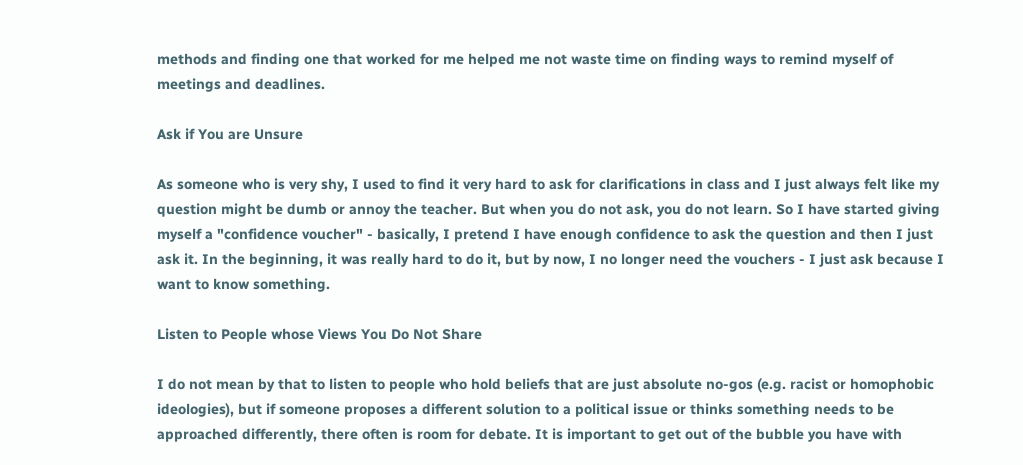methods and finding one that worked for me helped me not waste time on finding ways to remind myself of meetings and deadlines.

Ask if You are Unsure

As someone who is very shy, I used to find it very hard to ask for clarifications in class and I just always felt like my question might be dumb or annoy the teacher. But when you do not ask, you do not learn. So I have started giving myself a "confidence voucher" - basically, I pretend I have enough confidence to ask the question and then I just ask it. In the beginning, it was really hard to do it, but by now, I no longer need the vouchers - I just ask because I want to know something.

Listen to People whose Views You Do Not Share

I do not mean by that to listen to people who hold beliefs that are just absolute no-gos (e.g. racist or homophobic ideologies), but if someone proposes a different solution to a political issue or thinks something needs to be approached differently, there often is room for debate. It is important to get out of the bubble you have with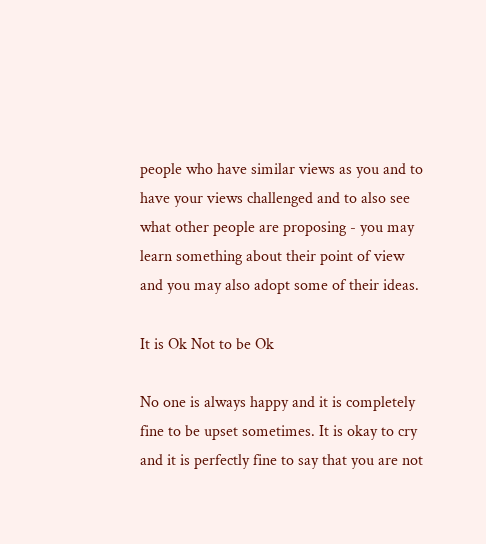people who have similar views as you and to have your views challenged and to also see what other people are proposing - you may learn something about their point of view and you may also adopt some of their ideas.

It is Ok Not to be Ok

No one is always happy and it is completely fine to be upset sometimes. It is okay to cry and it is perfectly fine to say that you are not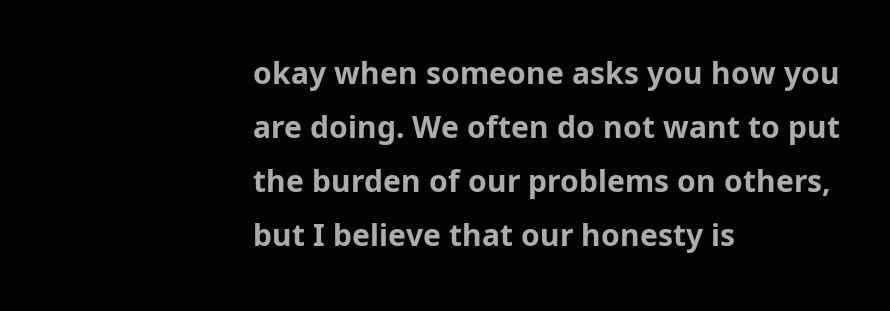okay when someone asks you how you are doing. We often do not want to put the burden of our problems on others, but I believe that our honesty is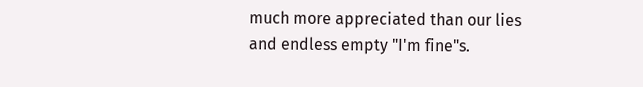much more appreciated than our lies and endless empty "I'm fine"s.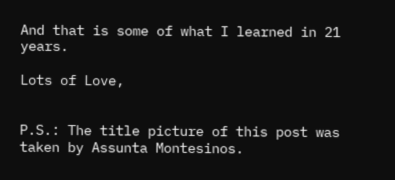And that is some of what I learned in 21 years.

Lots of Love,


P.S.: The title picture of this post was taken by Assunta Montesinos.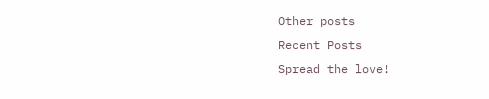Other posts
Recent Posts
Spread the love!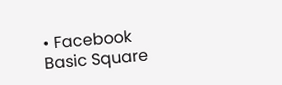• Facebook Basic Square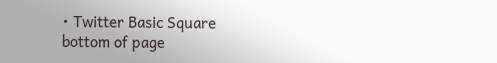• Twitter Basic Square
bottom of page